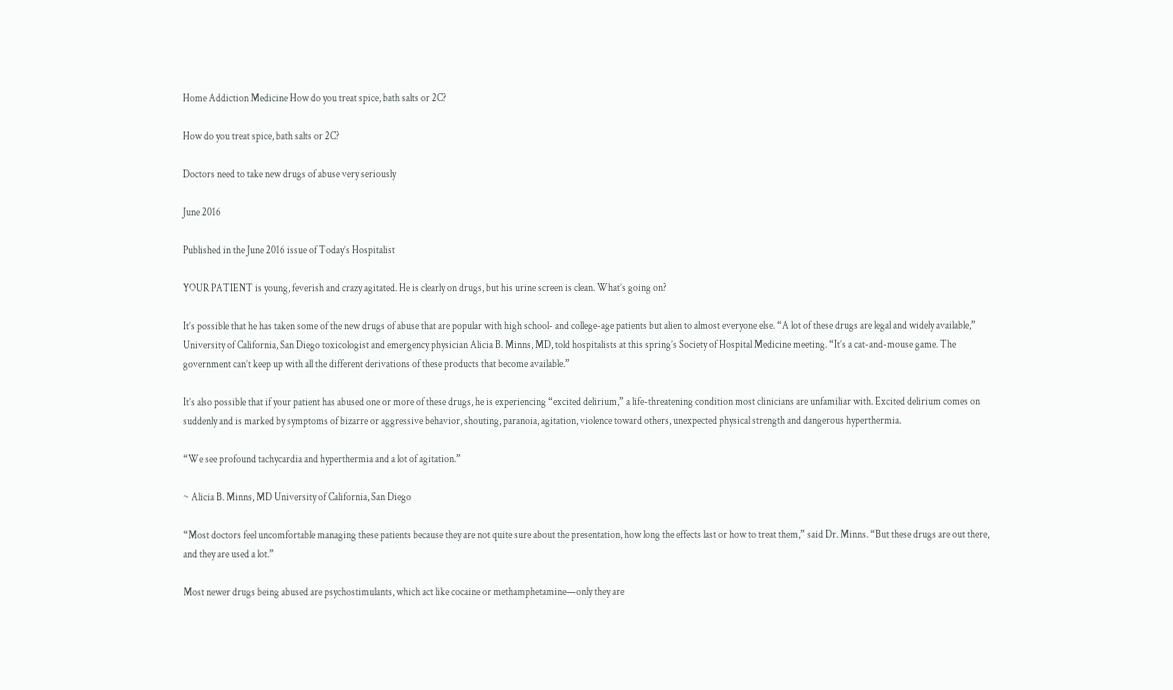Home Addiction Medicine How do you treat spice, bath salts or 2C?

How do you treat spice, bath salts or 2C?

Doctors need to take new drugs of abuse very seriously

June 2016

Published in the June 2016 issue of Today’s Hospitalist

YOUR PATIENT is young, feverish and crazy agitated. He is clearly on drugs, but his urine screen is clean. What’s going on?

It’s possible that he has taken some of the new drugs of abuse that are popular with high school- and college-age patients but alien to almost everyone else. “A lot of these drugs are legal and widely available,” University of California, San Diego toxicologist and emergency physician Alicia B. Minns, MD, told hospitalists at this spring’s Society of Hospital Medicine meeting. “It’s a cat-and-mouse game. The government can’t keep up with all the different derivations of these products that become available.”

It’s also possible that if your patient has abused one or more of these drugs, he is experiencing “excited delirium,” a life-threatening condition most clinicians are unfamiliar with. Excited delirium comes on suddenly and is marked by symptoms of bizarre or aggressive behavior, shouting, paranoia, agitation, violence toward others, unexpected physical strength and dangerous hyperthermia.

“We see profound tachycardia and hyperthermia and a lot of agitation.”

~ Alicia B. Minns, MD University of California, San Diego

“Most doctors feel uncomfortable managing these patients because they are not quite sure about the presentation, how long the effects last or how to treat them,” said Dr. Minns. “But these drugs are out there, and they are used a lot.”

Most newer drugs being abused are psychostimulants, which act like cocaine or methamphetamine—only they are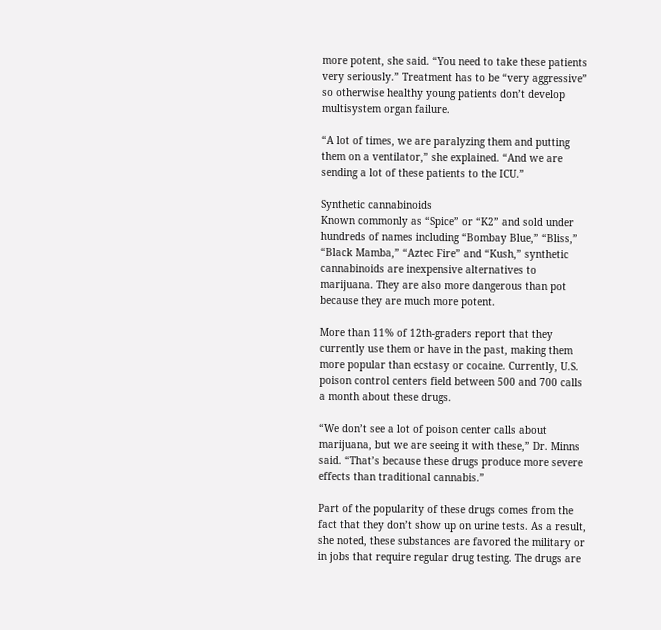more potent, she said. “You need to take these patients very seriously.” Treatment has to be “very aggressive” so otherwise healthy young patients don’t develop multisystem organ failure.

“A lot of times, we are paralyzing them and putting them on a ventilator,” she explained. “And we are sending a lot of these patients to the ICU.”

Synthetic cannabinoids
Known commonly as “Spice” or “K2” and sold under hundreds of names including “Bombay Blue,” “Bliss,” “Black Mamba,” “Aztec Fire” and “Kush,” synthetic cannabinoids are inexpensive alternatives to marijuana. They are also more dangerous than pot because they are much more potent.

More than 11% of 12th-graders report that they currently use them or have in the past, making them more popular than ecstasy or cocaine. Currently, U.S. poison control centers field between 500 and 700 calls a month about these drugs.

“We don’t see a lot of poison center calls about marijuana, but we are seeing it with these,” Dr. Minns said. “That’s because these drugs produce more severe effects than traditional cannabis.”

Part of the popularity of these drugs comes from the fact that they don’t show up on urine tests. As a result, she noted, these substances are favored the military or in jobs that require regular drug testing. The drugs are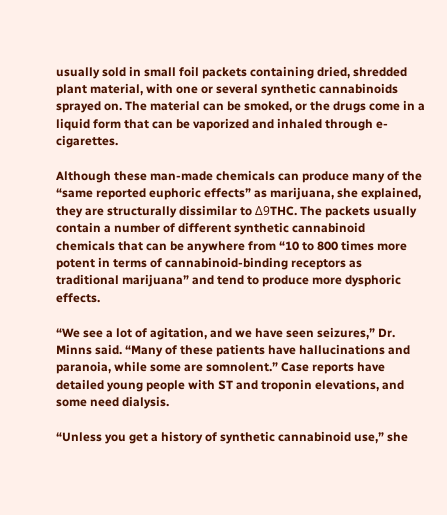usually sold in small foil packets containing dried, shredded plant material, with one or several synthetic cannabinoids sprayed on. The material can be smoked, or the drugs come in a liquid form that can be vaporized and inhaled through e-cigarettes.

Although these man-made chemicals can produce many of the “same reported euphoric effects” as marijuana, she explained, they are structurally dissimilar to Δ9THC. The packets usually contain a number of different synthetic cannabinoid chemicals that can be anywhere from “10 to 800 times more potent in terms of cannabinoid-binding receptors as traditional marijuana” and tend to produce more dysphoric effects.

“We see a lot of agitation, and we have seen seizures,” Dr. Minns said. “Many of these patients have hallucinations and paranoia, while some are somnolent.” Case reports have detailed young people with ST and troponin elevations, and some need dialysis.

“Unless you get a history of synthetic cannabinoid use,” she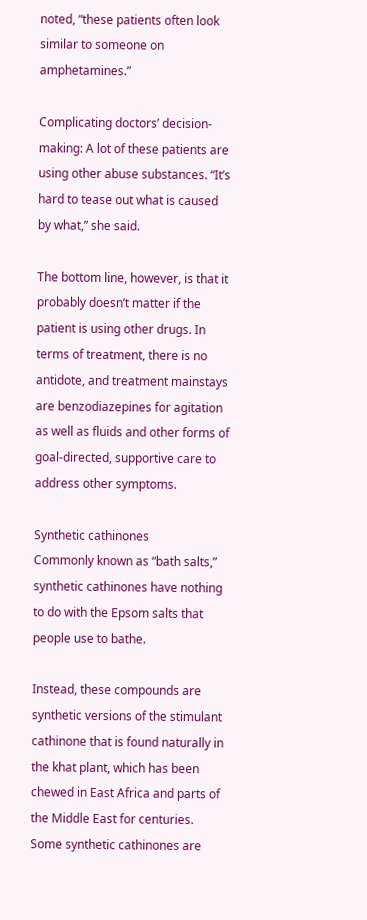noted, “these patients often look similar to someone on amphetamines.”

Complicating doctors’ decision-making: A lot of these patients are using other abuse substances. “It’s hard to tease out what is caused by what,” she said.

The bottom line, however, is that it probably doesn’t matter if the patient is using other drugs. In terms of treatment, there is no antidote, and treatment mainstays are benzodiazepines for agitation as well as fluids and other forms of goal-directed, supportive care to address other symptoms.

Synthetic cathinones
Commonly known as “bath salts,” synthetic cathinones have nothing to do with the Epsom salts that people use to bathe.

Instead, these compounds are synthetic versions of the stimulant cathinone that is found naturally in the khat plant, which has been chewed in East Africa and parts of the Middle East for centuries. Some synthetic cathinones are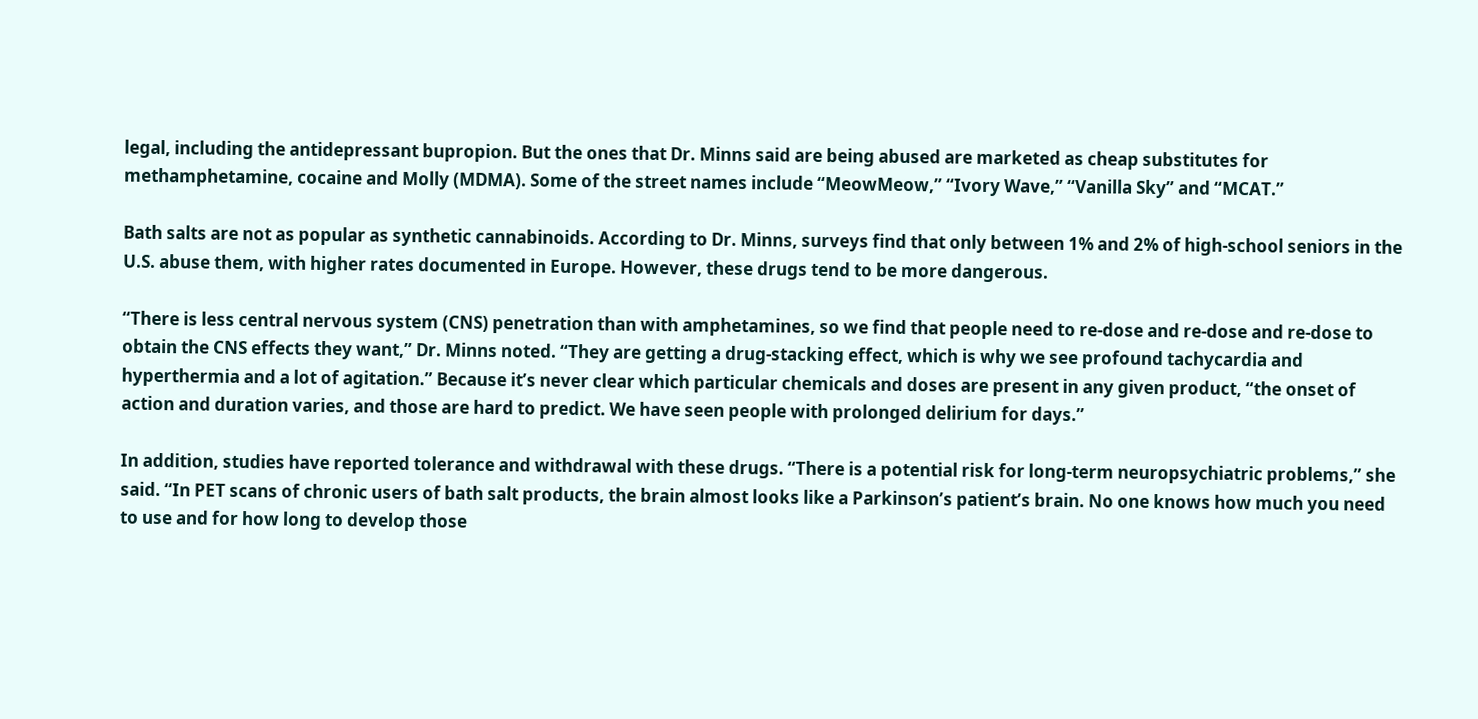legal, including the antidepressant bupropion. But the ones that Dr. Minns said are being abused are marketed as cheap substitutes for methamphetamine, cocaine and Molly (MDMA). Some of the street names include “MeowMeow,” “Ivory Wave,” “Vanilla Sky” and “MCAT.”

Bath salts are not as popular as synthetic cannabinoids. According to Dr. Minns, surveys find that only between 1% and 2% of high-school seniors in the U.S. abuse them, with higher rates documented in Europe. However, these drugs tend to be more dangerous.

“There is less central nervous system (CNS) penetration than with amphetamines, so we find that people need to re-dose and re-dose and re-dose to obtain the CNS effects they want,” Dr. Minns noted. “They are getting a drug-stacking effect, which is why we see profound tachycardia and hyperthermia and a lot of agitation.” Because it’s never clear which particular chemicals and doses are present in any given product, “the onset of action and duration varies, and those are hard to predict. We have seen people with prolonged delirium for days.”

In addition, studies have reported tolerance and withdrawal with these drugs. “There is a potential risk for long-term neuropsychiatric problems,” she said. “In PET scans of chronic users of bath salt products, the brain almost looks like a Parkinson’s patient’s brain. No one knows how much you need to use and for how long to develop those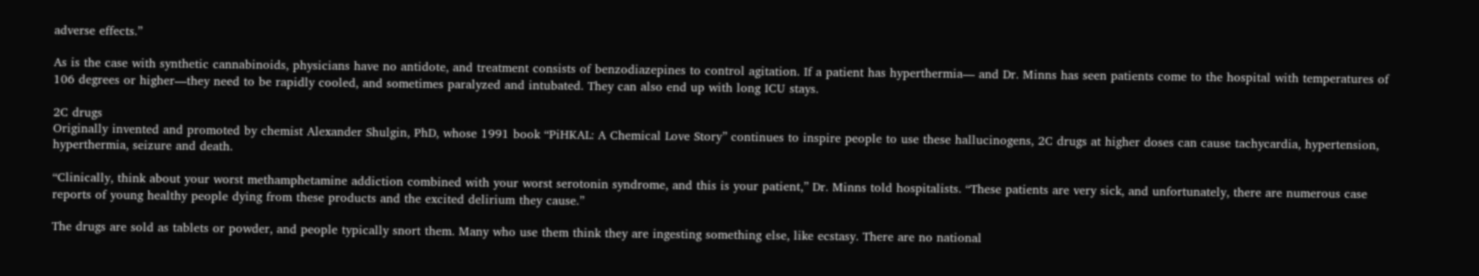adverse effects.”

As is the case with synthetic cannabinoids, physicians have no antidote, and treatment consists of benzodiazepines to control agitation. If a patient has hyperthermia— and Dr. Minns has seen patients come to the hospital with temperatures of 106 degrees or higher—they need to be rapidly cooled, and sometimes paralyzed and intubated. They can also end up with long ICU stays.

2C drugs
Originally invented and promoted by chemist Alexander Shulgin, PhD, whose 1991 book “PiHKAL: A Chemical Love Story” continues to inspire people to use these hallucinogens, 2C drugs at higher doses can cause tachycardia, hypertension, hyperthermia, seizure and death.

“Clinically, think about your worst methamphetamine addiction combined with your worst serotonin syndrome, and this is your patient,” Dr. Minns told hospitalists. “These patients are very sick, and unfortunately, there are numerous case reports of young healthy people dying from these products and the excited delirium they cause.”

The drugs are sold as tablets or powder, and people typically snort them. Many who use them think they are ingesting something else, like ecstasy. There are no national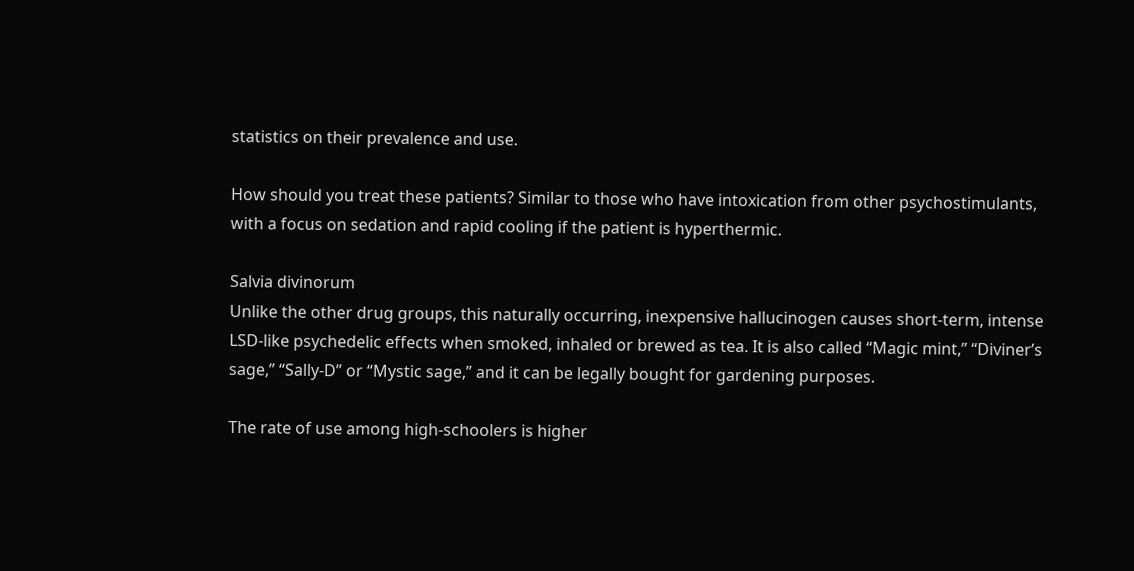statistics on their prevalence and use.

How should you treat these patients? Similar to those who have intoxication from other psychostimulants, with a focus on sedation and rapid cooling if the patient is hyperthermic.

Salvia divinorum
Unlike the other drug groups, this naturally occurring, inexpensive hallucinogen causes short-term, intense LSD-like psychedelic effects when smoked, inhaled or brewed as tea. It is also called “Magic mint,” “Diviner’s sage,” “Sally-D” or “Mystic sage,” and it can be legally bought for gardening purposes.

The rate of use among high-schoolers is higher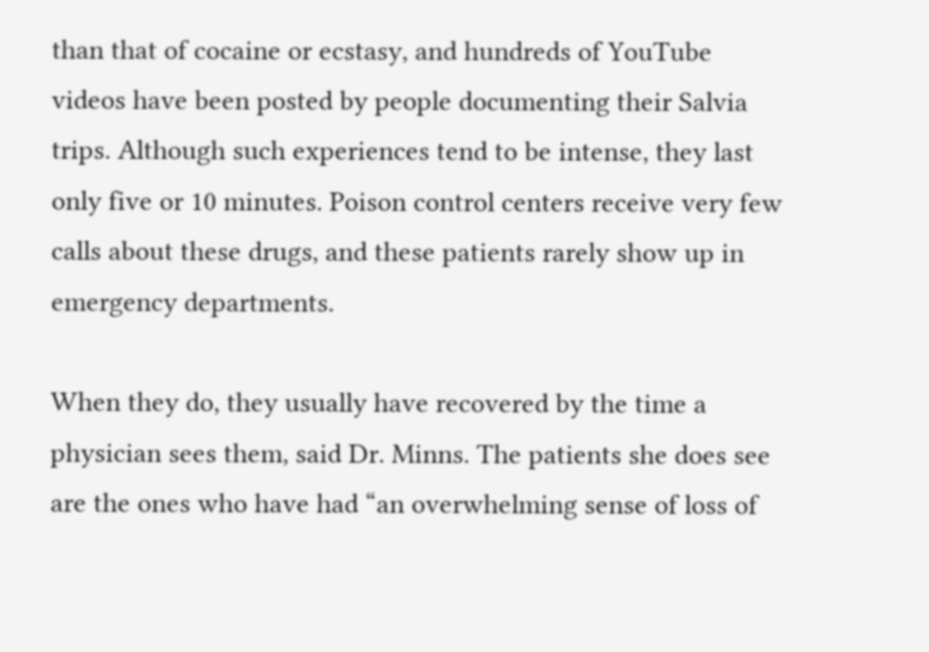than that of cocaine or ecstasy, and hundreds of YouTube videos have been posted by people documenting their Salvia trips. Although such experiences tend to be intense, they last only five or 10 minutes. Poison control centers receive very few calls about these drugs, and these patients rarely show up in emergency departments.

When they do, they usually have recovered by the time a physician sees them, said Dr. Minns. The patients she does see are the ones who have had “an overwhelming sense of loss of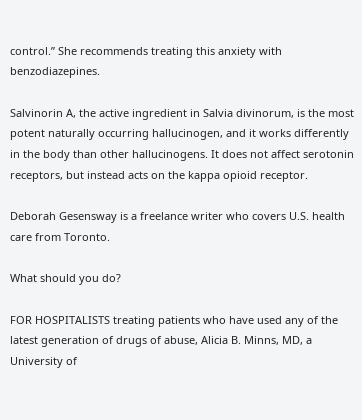control.” She recommends treating this anxiety with benzodiazepines.

Salvinorin A, the active ingredient in Salvia divinorum, is the most potent naturally occurring hallucinogen, and it works differently in the body than other hallucinogens. It does not affect serotonin receptors, but instead acts on the kappa opioid receptor.

Deborah Gesensway is a freelance writer who covers U.S. health care from Toronto.

What should you do?

FOR HOSPITALISTS treating patients who have used any of the latest generation of drugs of abuse, Alicia B. Minns, MD, a University of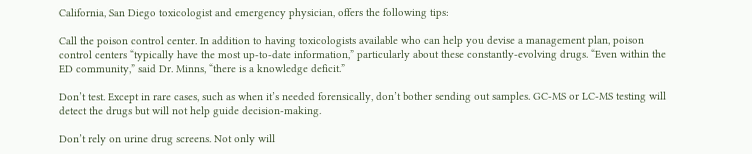California, San Diego toxicologist and emergency physician, offers the following tips:

Call the poison control center. In addition to having toxicologists available who can help you devise a management plan, poison control centers “typically have the most up-to-date information,” particularly about these constantly-evolving drugs. “Even within the ED community,” said Dr. Minns, “there is a knowledge deficit.”

Don’t test. Except in rare cases, such as when it’s needed forensically, don’t bother sending out samples. GC-MS or LC-MS testing will detect the drugs but will not help guide decision-making.

Don’t rely on urine drug screens. Not only will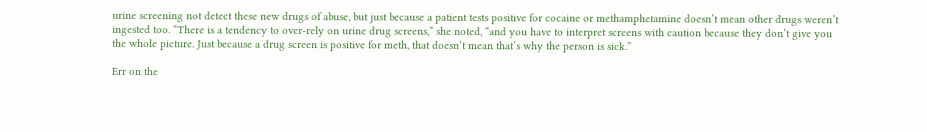urine screening not detect these new drugs of abuse, but just because a patient tests positive for cocaine or methamphetamine doesn’t mean other drugs weren’t ingested too. “There is a tendency to over-rely on urine drug screens,” she noted, “and you have to interpret screens with caution because they don’t give you the whole picture. Just because a drug screen is positive for meth, that doesn’t mean that’s why the person is sick.”

Err on the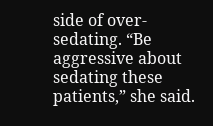side of over-sedating. “Be aggressive about sedating these patients,” she said.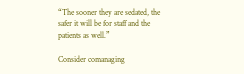“The sooner they are sedated, the safer it will be for staff and the patients as well.”

Consider comanaging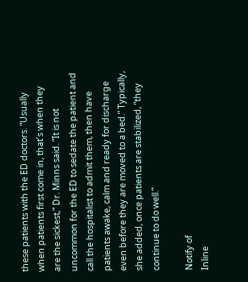these patients with the ED doctors. “Usually when patients first come in, that’s when they are the sickest,” Dr. Minns said. “It is not uncommon for the ED to sedate the patient and call the hospitalist to admit them, then have patients awake, calm and ready for discharge even before they are moved to a bed.” Typically, she added, once patients are stabilized, “they continue to do well.”

Notify of
Inline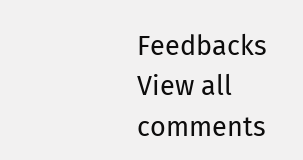Feedbacks
View all comments